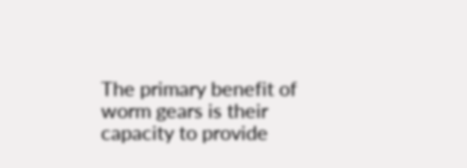The primary benefit of worm gears is their capacity to provide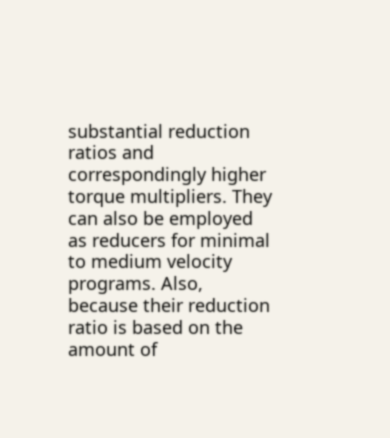substantial reduction ratios and correspondingly higher torque multipliers. They can also be employed as reducers for minimal to medium velocity programs. Also, because their reduction ratio is based on the amount of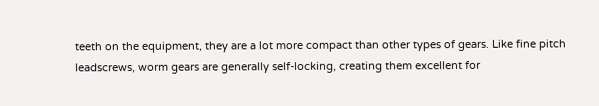teeth on the equipment, they are a lot more compact than other types of gears. Like fine pitch leadscrews, worm gears are generally self-locking, creating them excellent for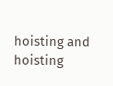hoisting and hoisting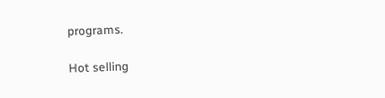programs.

Hot selling